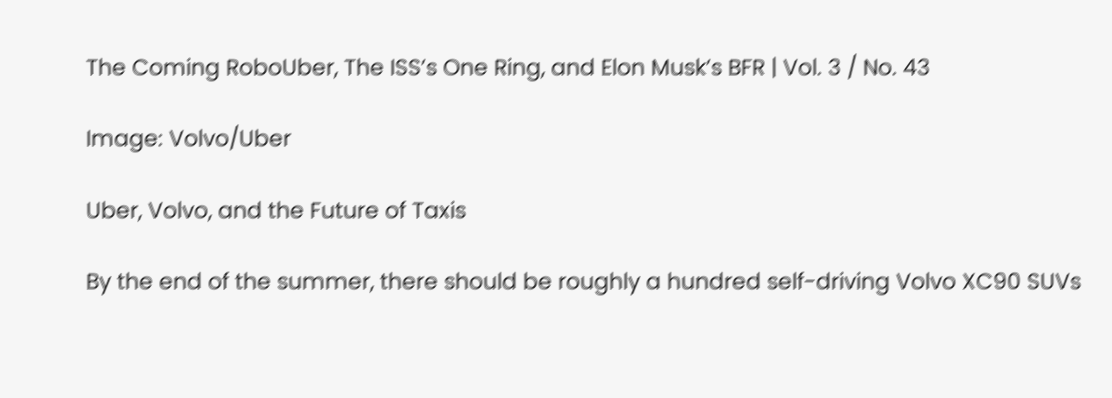The Coming RoboUber, The ISS’s One Ring, and Elon Musk’s BFR | Vol. 3 / No. 43

Image: Volvo/Uber

Uber, Volvo, and the Future of Taxis

By the end of the summer, there should be roughly a hundred self-driving Volvo XC90 SUVs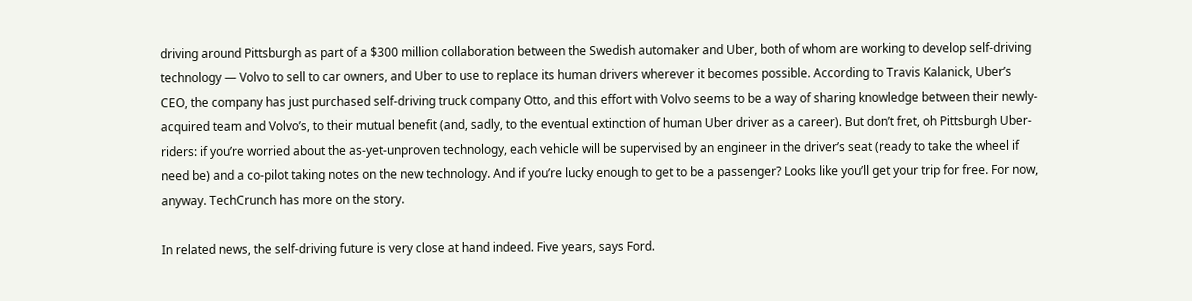driving around Pittsburgh as part of a $300 million collaboration between the Swedish automaker and Uber, both of whom are working to develop self-driving technology — Volvo to sell to car owners, and Uber to use to replace its human drivers wherever it becomes possible. According to Travis Kalanick, Uber’s CEO, the company has just purchased self-driving truck company Otto, and this effort with Volvo seems to be a way of sharing knowledge between their newly-acquired team and Volvo’s, to their mutual benefit (and, sadly, to the eventual extinction of human Uber driver as a career). But don’t fret, oh Pittsburgh Uber-riders: if you’re worried about the as-yet-unproven technology, each vehicle will be supervised by an engineer in the driver’s seat (ready to take the wheel if need be) and a co-pilot taking notes on the new technology. And if you’re lucky enough to get to be a passenger? Looks like you’ll get your trip for free. For now, anyway. TechCrunch has more on the story.

In related news, the self-driving future is very close at hand indeed. Five years, says Ford.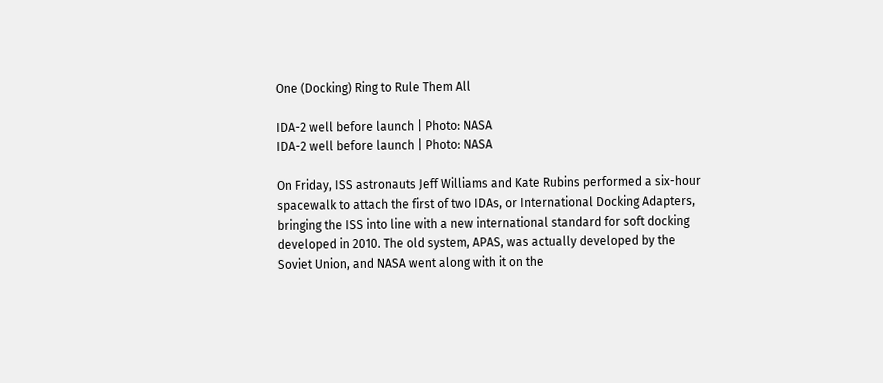One (Docking) Ring to Rule Them All

IDA-2 well before launch | Photo: NASA
IDA-2 well before launch | Photo: NASA

On Friday, ISS astronauts Jeff Williams and Kate Rubins performed a six-hour spacewalk to attach the first of two IDAs, or International Docking Adapters, bringing the ISS into line with a new international standard for soft docking developed in 2010. The old system, APAS, was actually developed by the Soviet Union, and NASA went along with it on the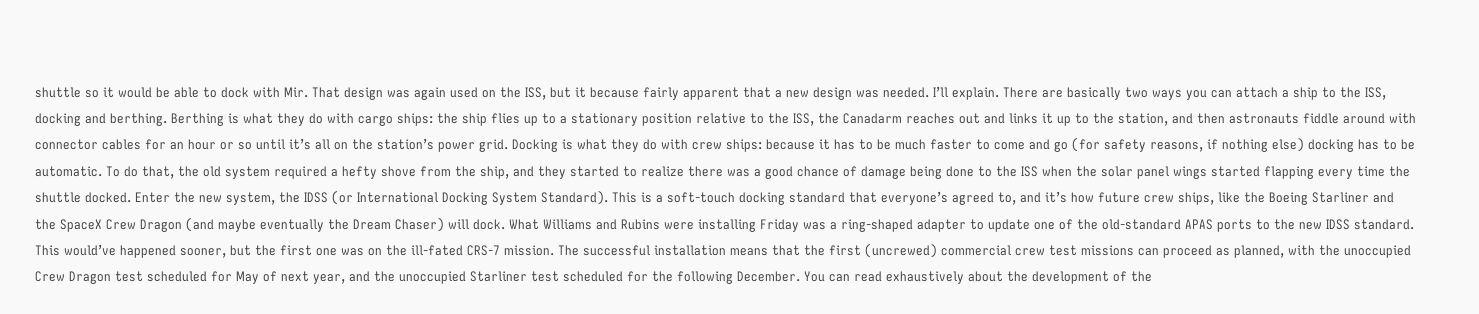shuttle so it would be able to dock with Mir. That design was again used on the ISS, but it because fairly apparent that a new design was needed. I’ll explain. There are basically two ways you can attach a ship to the ISS, docking and berthing. Berthing is what they do with cargo ships: the ship flies up to a stationary position relative to the ISS, the Canadarm reaches out and links it up to the station, and then astronauts fiddle around with connector cables for an hour or so until it’s all on the station’s power grid. Docking is what they do with crew ships: because it has to be much faster to come and go (for safety reasons, if nothing else) docking has to be automatic. To do that, the old system required a hefty shove from the ship, and they started to realize there was a good chance of damage being done to the ISS when the solar panel wings started flapping every time the shuttle docked. Enter the new system, the IDSS (or International Docking System Standard). This is a soft-touch docking standard that everyone’s agreed to, and it’s how future crew ships, like the Boeing Starliner and the SpaceX Crew Dragon (and maybe eventually the Dream Chaser) will dock. What Williams and Rubins were installing Friday was a ring-shaped adapter to update one of the old-standard APAS ports to the new IDSS standard. This would’ve happened sooner, but the first one was on the ill-fated CRS-7 mission. The successful installation means that the first (uncrewed) commercial crew test missions can proceed as planned, with the unoccupied Crew Dragon test scheduled for May of next year, and the unoccupied Starliner test scheduled for the following December. You can read exhaustively about the development of the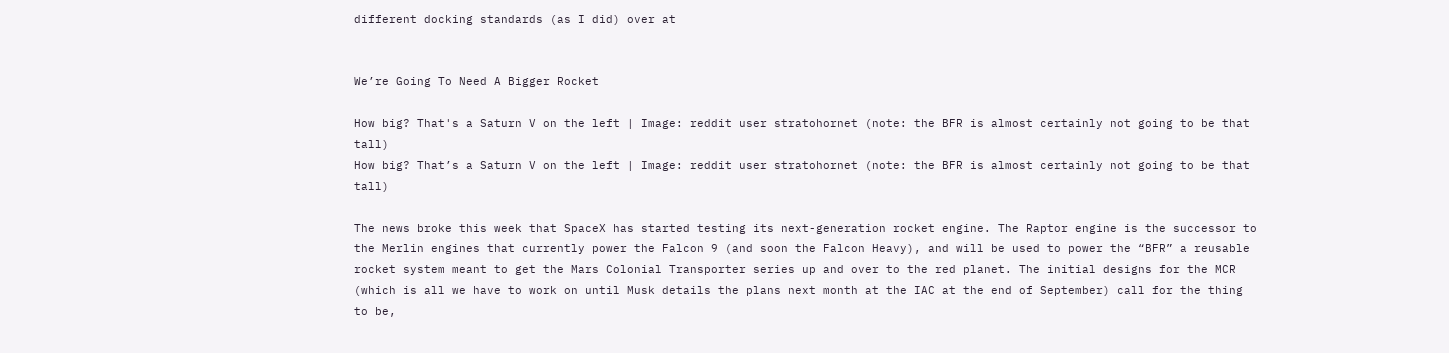different docking standards (as I did) over at


We’re Going To Need A Bigger Rocket

How big? That's a Saturn V on the left | Image: reddit user stratohornet (note: the BFR is almost certainly not going to be that tall)
How big? That’s a Saturn V on the left | Image: reddit user stratohornet (note: the BFR is almost certainly not going to be that tall)

The news broke this week that SpaceX has started testing its next-generation rocket engine. The Raptor engine is the successor to the Merlin engines that currently power the Falcon 9 (and soon the Falcon Heavy), and will be used to power the “BFR” a reusable rocket system meant to get the Mars Colonial Transporter series up and over to the red planet. The initial designs for the MCR (which is all we have to work on until Musk details the plans next month at the IAC at the end of September) call for the thing to be,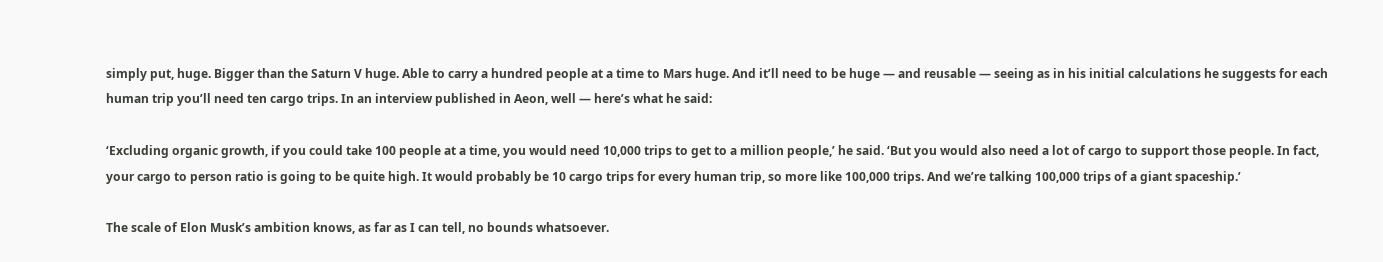simply put, huge. Bigger than the Saturn V huge. Able to carry a hundred people at a time to Mars huge. And it’ll need to be huge — and reusable — seeing as in his initial calculations he suggests for each human trip you’ll need ten cargo trips. In an interview published in Aeon, well — here’s what he said:

‘Excluding organic growth, if you could take 100 people at a time, you would need 10,000 trips to get to a million people,’ he said. ‘But you would also need a lot of cargo to support those people. In fact, your cargo to person ratio is going to be quite high. It would probably be 10 cargo trips for every human trip, so more like 100,000 trips. And we’re talking 100,000 trips of a giant spaceship.’

The scale of Elon Musk’s ambition knows, as far as I can tell, no bounds whatsoever.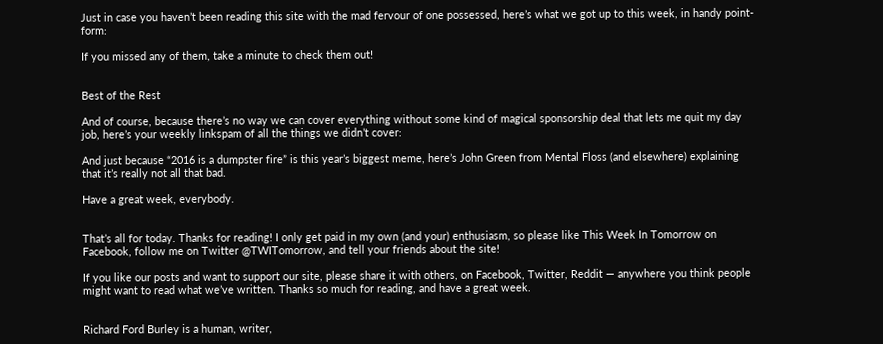Just in case you haven’t been reading this site with the mad fervour of one possessed, here’s what we got up to this week, in handy point-form:

If you missed any of them, take a minute to check them out!


Best of the Rest

And of course, because there’s no way we can cover everything without some kind of magical sponsorship deal that lets me quit my day job, here’s your weekly linkspam of all the things we didn’t cover:

And just because “2016 is a dumpster fire” is this year’s biggest meme, here’s John Green from Mental Floss (and elsewhere) explaining that it’s really not all that bad.

Have a great week, everybody.


That’s all for today. Thanks for reading! I only get paid in my own (and your) enthusiasm, so please like This Week In Tomorrow on Facebook, follow me on Twitter @TWITomorrow, and tell your friends about the site!

If you like our posts and want to support our site, please share it with others, on Facebook, Twitter, Reddit — anywhere you think people might want to read what we’ve written. Thanks so much for reading, and have a great week.


Richard Ford Burley is a human, writer,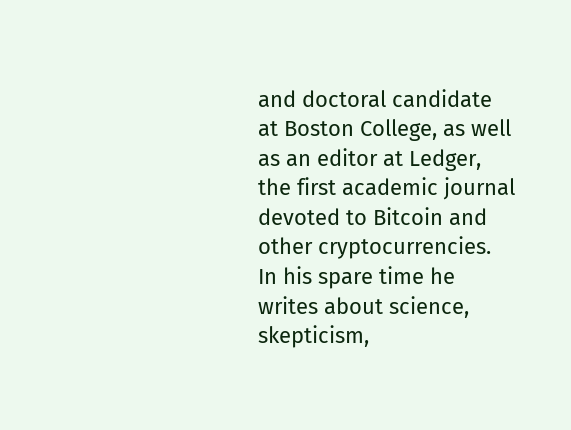and doctoral candidate at Boston College, as well as an editor at Ledger, the first academic journal devoted to Bitcoin and other cryptocurrencies. In his spare time he writes about science, skepticism,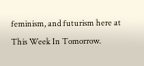feminism, and futurism here at This Week In Tomorrow.